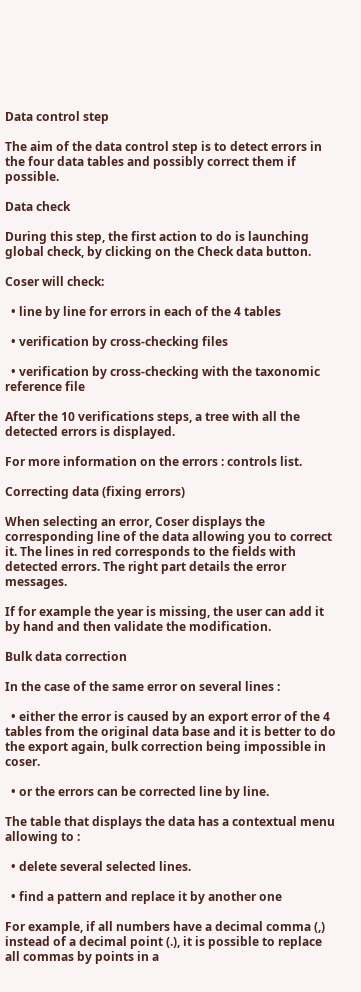Data control step

The aim of the data control step is to detect errors in the four data tables and possibly correct them if possible.

Data check

During this step, the first action to do is launching global check, by clicking on the Check data button.

Coser will check:

  • line by line for errors in each of the 4 tables

  • verification by cross-checking files

  • verification by cross-checking with the taxonomic reference file

After the 10 verifications steps, a tree with all the detected errors is displayed.

For more information on the errors : controls list.

Correcting data (fixing errors)

When selecting an error, Coser displays the corresponding line of the data allowing you to correct it. The lines in red corresponds to the fields with detected errors. The right part details the error messages.

If for example the year is missing, the user can add it by hand and then validate the modification.

Bulk data correction

In the case of the same error on several lines :

  • either the error is caused by an export error of the 4 tables from the original data base and it is better to do the export again, bulk correction being impossible in coser.

  • or the errors can be corrected line by line.

The table that displays the data has a contextual menu allowing to :

  • delete several selected lines.

  • find a pattern and replace it by another one

For example, if all numbers have a decimal comma (,) instead of a decimal point (.), it is possible to replace all commas by points in a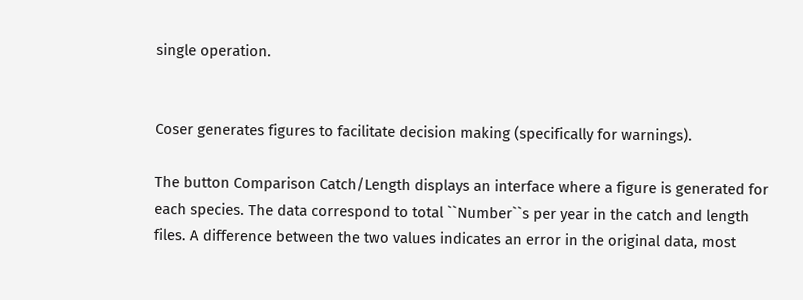single operation.


Coser generates figures to facilitate decision making (specifically for warnings).

The button Comparison Catch/Length displays an interface where a figure is generated for each species. The data correspond to total ``Number``s per year in the catch and length files. A difference between the two values indicates an error in the original data, most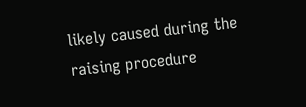likely caused during the raising procedure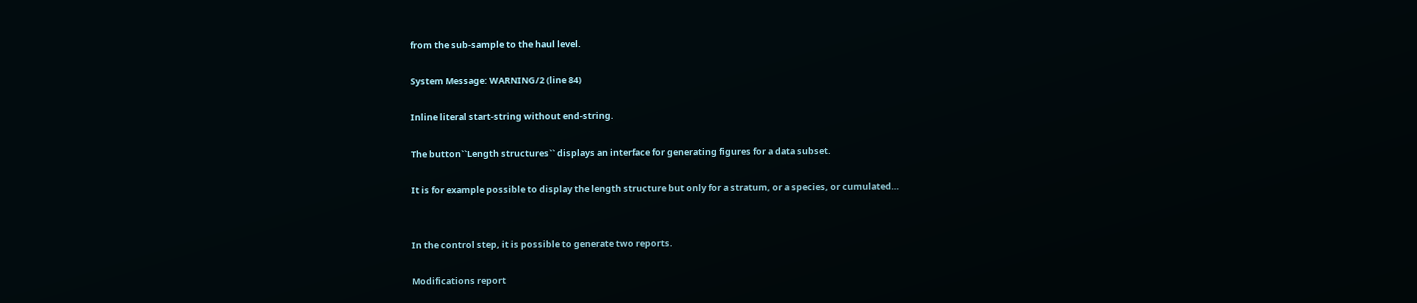from the sub-sample to the haul level.

System Message: WARNING/2 (line 84)

Inline literal start-string without end-string.

The button``Length structures`` displays an interface for generating figures for a data subset.

It is for example possible to display the length structure but only for a stratum, or a species, or cumulated…


In the control step, it is possible to generate two reports.

Modifications report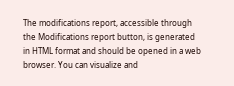The modifications report, accessible through the Modifications report button, is generated in HTML format and should be opened in a web browser. You can visualize and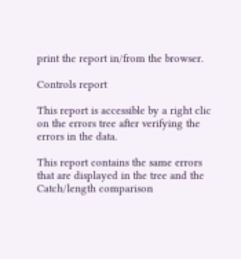print the report in/from the browser.

Controls report

This report is accessible by a right clic on the errors tree after verifying the errors in the data.

This report contains the same errors that are displayed in the tree and the Catch/length comparison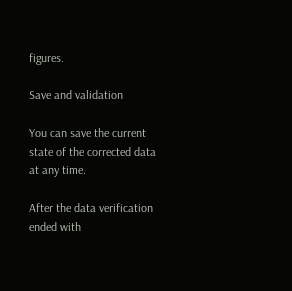figures.

Save and validation

You can save the current state of the corrected data at any time.

After the data verification ended with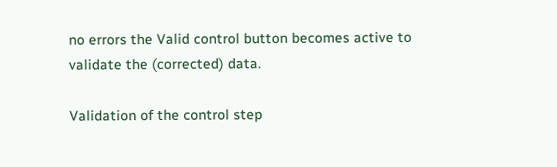no errors the Valid control button becomes active to validate the (corrected) data.

Validation of the control step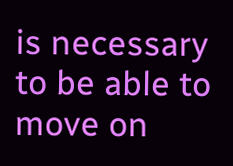is necessary to be able to move on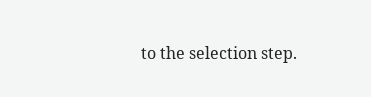to the selection step.